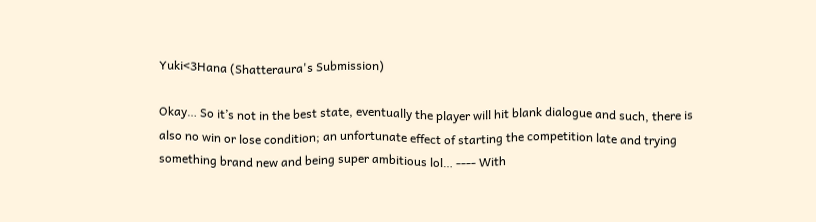Yuki<3Hana (Shatteraura's Submission)

Okay… So it’s not in the best state, eventually the player will hit blank dialogue and such, there is also no win or lose condition; an unfortunate effect of starting the competition late and trying something brand new and being super ambitious lol… ---- With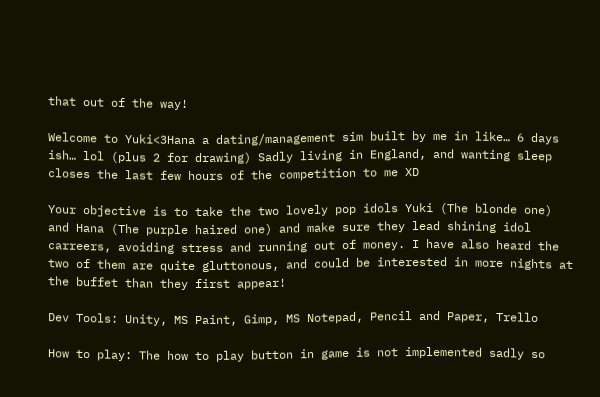that out of the way!

Welcome to Yuki<3Hana a dating/management sim built by me in like… 6 days ish… lol (plus 2 for drawing) Sadly living in England, and wanting sleep closes the last few hours of the competition to me XD

Your objective is to take the two lovely pop idols Yuki (The blonde one) and Hana (The purple haired one) and make sure they lead shining idol carreers, avoiding stress and running out of money. I have also heard the two of them are quite gluttonous, and could be interested in more nights at the buffet than they first appear!

Dev Tools: Unity, MS Paint, Gimp, MS Notepad, Pencil and Paper, Trello

How to play: The how to play button in game is not implemented sadly so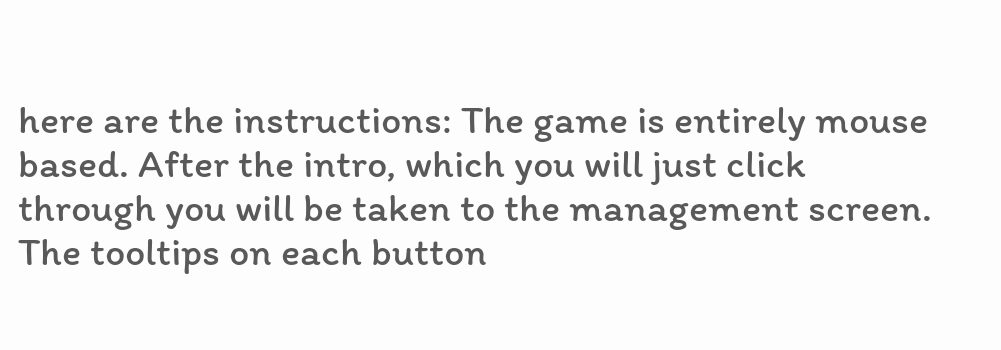here are the instructions: The game is entirely mouse based. After the intro, which you will just click through you will be taken to the management screen. The tooltips on each button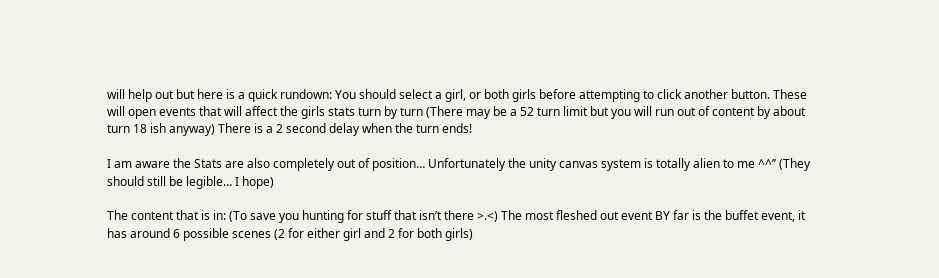will help out but here is a quick rundown: You should select a girl, or both girls before attempting to click another button. These will open events that will affect the girls stats turn by turn (There may be a 52 turn limit but you will run out of content by about turn 18 ish anyway) There is a 2 second delay when the turn ends!

I am aware the Stats are also completely out of position… Unfortunately the unity canvas system is totally alien to me ^^’’ (They should still be legible… I hope)

The content that is in: (To save you hunting for stuff that isn’t there >.<) The most fleshed out event BY far is the buffet event, it has around 6 possible scenes (2 for either girl and 2 for both girls)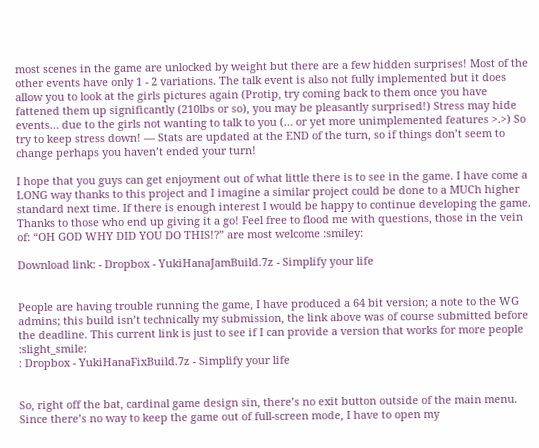most scenes in the game are unlocked by weight but there are a few hidden surprises! Most of the other events have only 1 - 2 variations. The talk event is also not fully implemented but it does allow you to look at the girls pictures again (Protip, try coming back to them once you have fattened them up significantly (210lbs or so), you may be pleasantly surprised!) Stress may hide events… due to the girls not wanting to talk to you (… or yet more unimplemented features >.>) So try to keep stress down! — Stats are updated at the END of the turn, so if things don’t seem to change perhaps you haven’t ended your turn!

I hope that you guys can get enjoyment out of what little there is to see in the game. I have come a LONG way thanks to this project and I imagine a similar project could be done to a MUCh higher standard next time. If there is enough interest I would be happy to continue developing the game. Thanks to those who end up giving it a go! Feel free to flood me with questions, those in the vein of: “OH GOD WHY DID YOU DO THIS!?” are most welcome :smiley:

Download link: - Dropbox - YukiHanaJamBuild.7z - Simplify your life


People are having trouble running the game, I have produced a 64 bit version; a note to the WG admins; this build isn’t technically my submission, the link above was of course submitted before the deadline. This current link is just to see if I can provide a version that works for more people :slight_smile:
: Dropbox - YukiHanaFixBuild.7z - Simplify your life


So, right off the bat, cardinal game design sin, there’s no exit button outside of the main menu. Since there’s no way to keep the game out of full-screen mode, I have to open my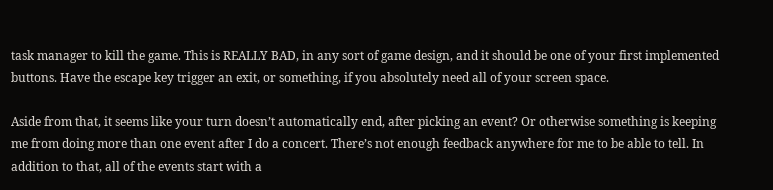task manager to kill the game. This is REALLY BAD, in any sort of game design, and it should be one of your first implemented buttons. Have the escape key trigger an exit, or something, if you absolutely need all of your screen space.

Aside from that, it seems like your turn doesn’t automatically end, after picking an event? Or otherwise something is keeping me from doing more than one event after I do a concert. There’s not enough feedback anywhere for me to be able to tell. In addition to that, all of the events start with a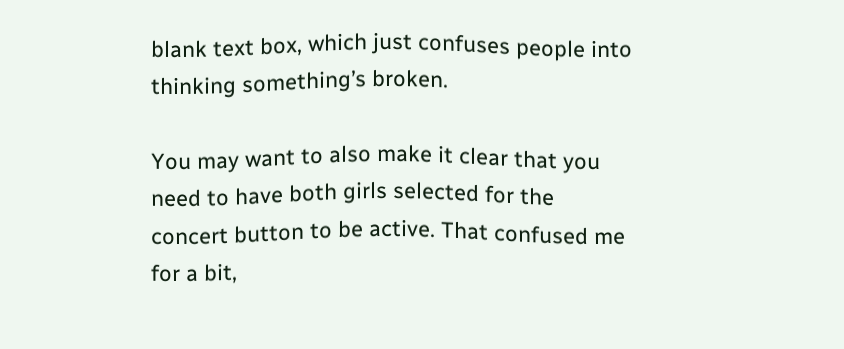blank text box, which just confuses people into thinking something’s broken.

You may want to also make it clear that you need to have both girls selected for the concert button to be active. That confused me for a bit,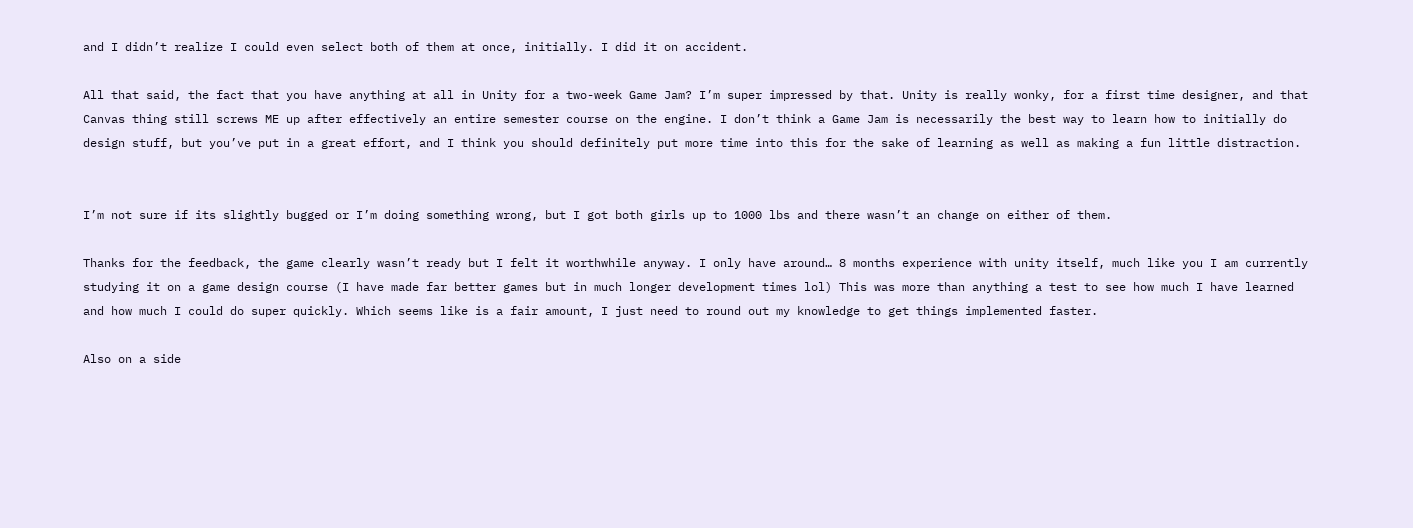and I didn’t realize I could even select both of them at once, initially. I did it on accident.

All that said, the fact that you have anything at all in Unity for a two-week Game Jam? I’m super impressed by that. Unity is really wonky, for a first time designer, and that Canvas thing still screws ME up after effectively an entire semester course on the engine. I don’t think a Game Jam is necessarily the best way to learn how to initially do design stuff, but you’ve put in a great effort, and I think you should definitely put more time into this for the sake of learning as well as making a fun little distraction.


I’m not sure if its slightly bugged or I’m doing something wrong, but I got both girls up to 1000 lbs and there wasn’t an change on either of them.

Thanks for the feedback, the game clearly wasn’t ready but I felt it worthwhile anyway. I only have around… 8 months experience with unity itself, much like you I am currently studying it on a game design course (I have made far better games but in much longer development times lol) This was more than anything a test to see how much I have learned and how much I could do super quickly. Which seems like is a fair amount, I just need to round out my knowledge to get things implemented faster.

Also on a side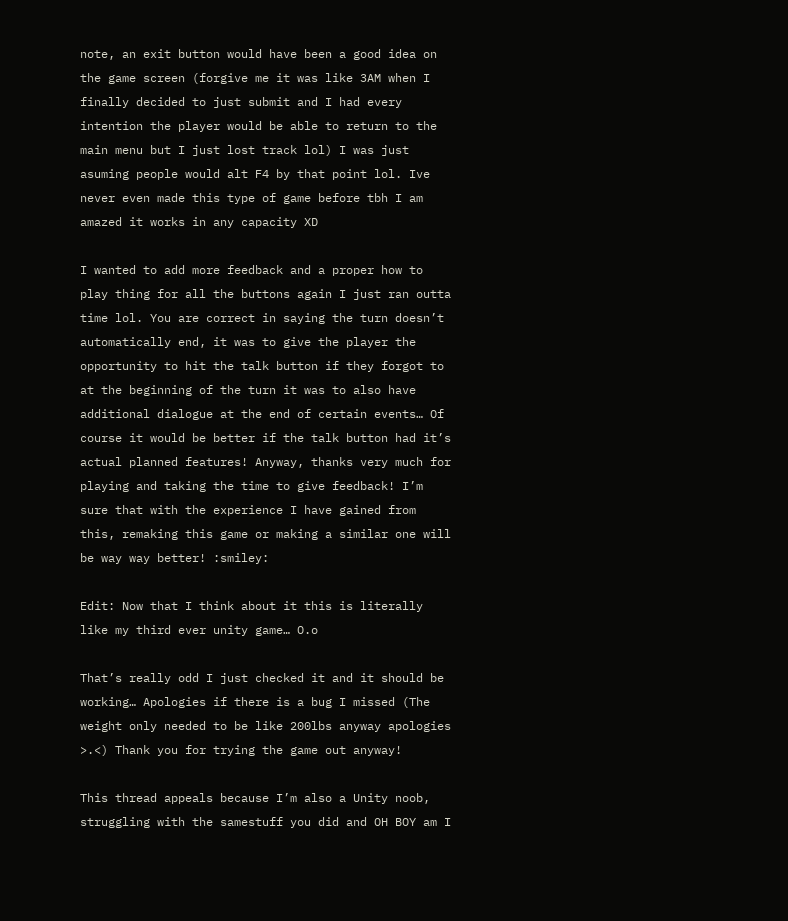note, an exit button would have been a good idea on the game screen (forgive me it was like 3AM when I finally decided to just submit and I had every intention the player would be able to return to the main menu but I just lost track lol) I was just asuming people would alt F4 by that point lol. Ive never even made this type of game before tbh I am amazed it works in any capacity XD

I wanted to add more feedback and a proper how to play thing for all the buttons again I just ran outta time lol. You are correct in saying the turn doesn’t automatically end, it was to give the player the opportunity to hit the talk button if they forgot to at the beginning of the turn it was to also have additional dialogue at the end of certain events… Of course it would be better if the talk button had it’s actual planned features! Anyway, thanks very much for playing and taking the time to give feedback! I’m sure that with the experience I have gained from this, remaking this game or making a similar one will be way way better! :smiley:

Edit: Now that I think about it this is literally like my third ever unity game… O.o

That’s really odd I just checked it and it should be working… Apologies if there is a bug I missed (The weight only needed to be like 200lbs anyway apologies >.<) Thank you for trying the game out anyway!

This thread appeals because I’m also a Unity noob, struggling with the samestuff you did and OH BOY am I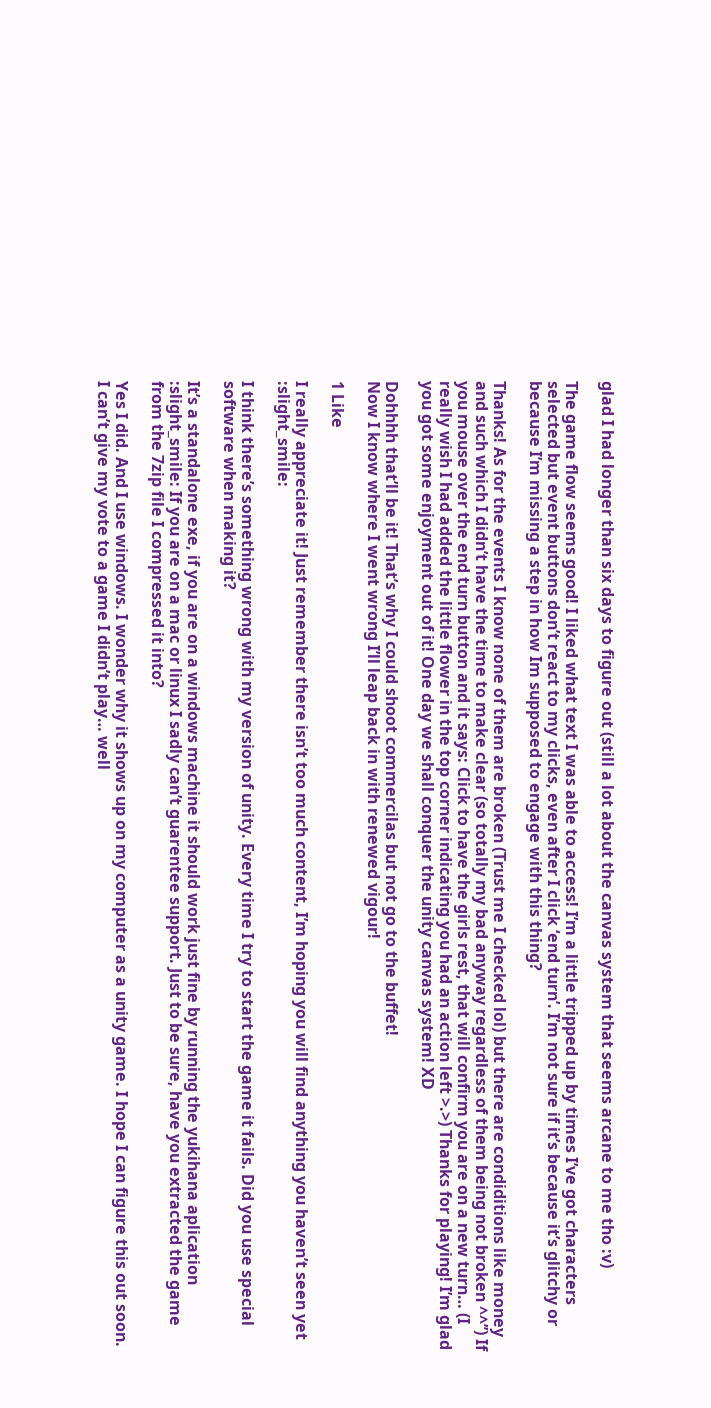glad I had longer than six days to figure out (still a lot about the canvas system that seems arcane to me tho :v)

The game flow seems good! I liked what text I was able to access! I’m a little tripped up by times I’ve got characters selected but event buttons don’t react to my clicks, even after I click ‘end turn’. I’m not sure if it’s because it’s glitchy or because I’m missing a step in how Im supposed to engage with this thing?

Thanks! As for the events I know none of them are broken (Trust me I checked lol) but there are condiditions like money and such which I didn’t have the time to make clear (so totally my bad anyway regardless of them being not broken ^^’’) If you mouse over the end turn button and it says: Click to have the girls rest, that will confirm you are on a new turn… (I really wish I had added the little flower in the top corner indicating you had an action left >.>) Thanks for playing! I’m glad you got some enjoyment out of it! One day we shall conquer the unity canvas system! XD

Dohhhh that’ll be it! That’s why I could shoot commercilas but not go to the buffet!
Now I know where I went wrong I’ll leap back in with renewed vigour!

1 Like

I really appreciate it! Just remember there isn’t too much content, I’m hoping you will find anything you haven’t seen yet :slight_smile:

I think there’s something wrong with my version of unity. Every time I try to start the game it fails. Did you use special software when making it?

It’s a standalone exe, if you are on a windows machine it should work just fine by running the yukihana aplication :slight_smile: If you are on a mac or linux I sadly can’t guarentee support. Just to be sure, have you extracted the game from the 7zip file I compressed it into?

Yes I did. And I use windows. I wonder why it shows up on my computer as a unity game. I hope I can figure this out soon. I can’t give my vote to a game I didn’t play… well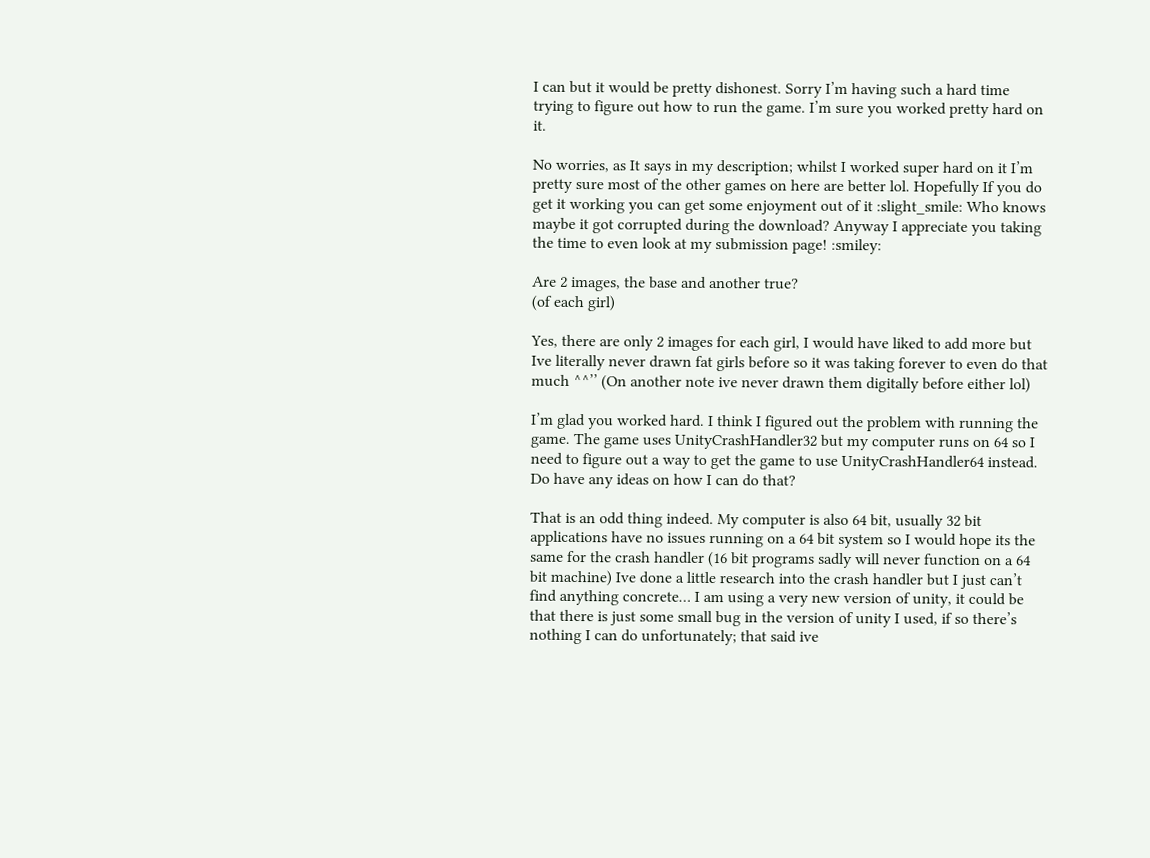I can but it would be pretty dishonest. Sorry I’m having such a hard time trying to figure out how to run the game. I’m sure you worked pretty hard on it.

No worries, as It says in my description; whilst I worked super hard on it I’m pretty sure most of the other games on here are better lol. Hopefully If you do get it working you can get some enjoyment out of it :slight_smile: Who knows maybe it got corrupted during the download? Anyway I appreciate you taking the time to even look at my submission page! :smiley:

Are 2 images, the base and another true?
(of each girl)

Yes, there are only 2 images for each girl, I would have liked to add more but Ive literally never drawn fat girls before so it was taking forever to even do that much ^^’’ (On another note ive never drawn them digitally before either lol)

I’m glad you worked hard. I think I figured out the problem with running the game. The game uses UnityCrashHandler32 but my computer runs on 64 so I need to figure out a way to get the game to use UnityCrashHandler64 instead. Do have any ideas on how I can do that?

That is an odd thing indeed. My computer is also 64 bit, usually 32 bit applications have no issues running on a 64 bit system so I would hope its the same for the crash handler (16 bit programs sadly will never function on a 64 bit machine) Ive done a little research into the crash handler but I just can’t find anything concrete… I am using a very new version of unity, it could be that there is just some small bug in the version of unity I used, if so there’s nothing I can do unfortunately; that said ive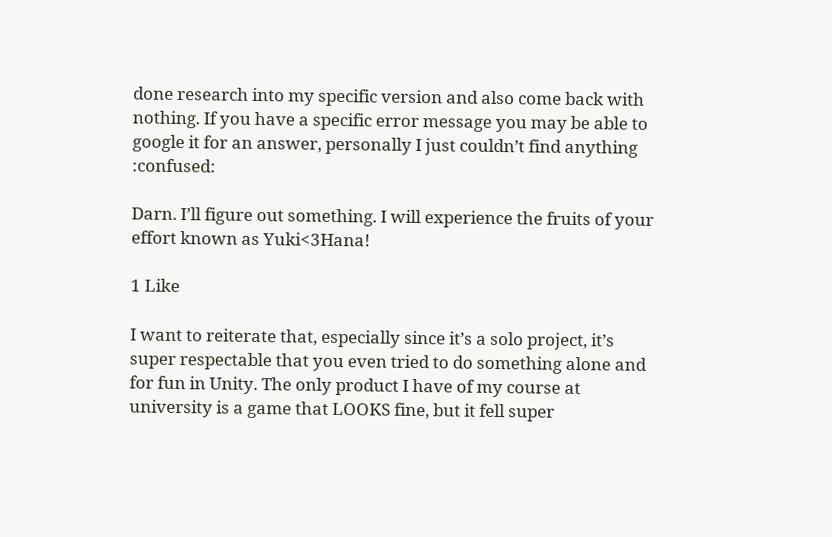done research into my specific version and also come back with nothing. If you have a specific error message you may be able to google it for an answer, personally I just couldn’t find anything :confused:

Darn. I’ll figure out something. I will experience the fruits of your effort known as Yuki<3Hana!

1 Like

I want to reiterate that, especially since it’s a solo project, it’s super respectable that you even tried to do something alone and for fun in Unity. The only product I have of my course at university is a game that LOOKS fine, but it fell super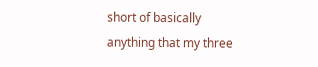short of basically anything that my three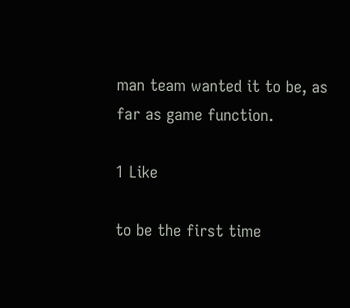man team wanted it to be, as far as game function.

1 Like

to be the first time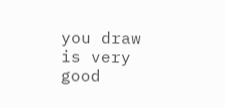you draw is very good